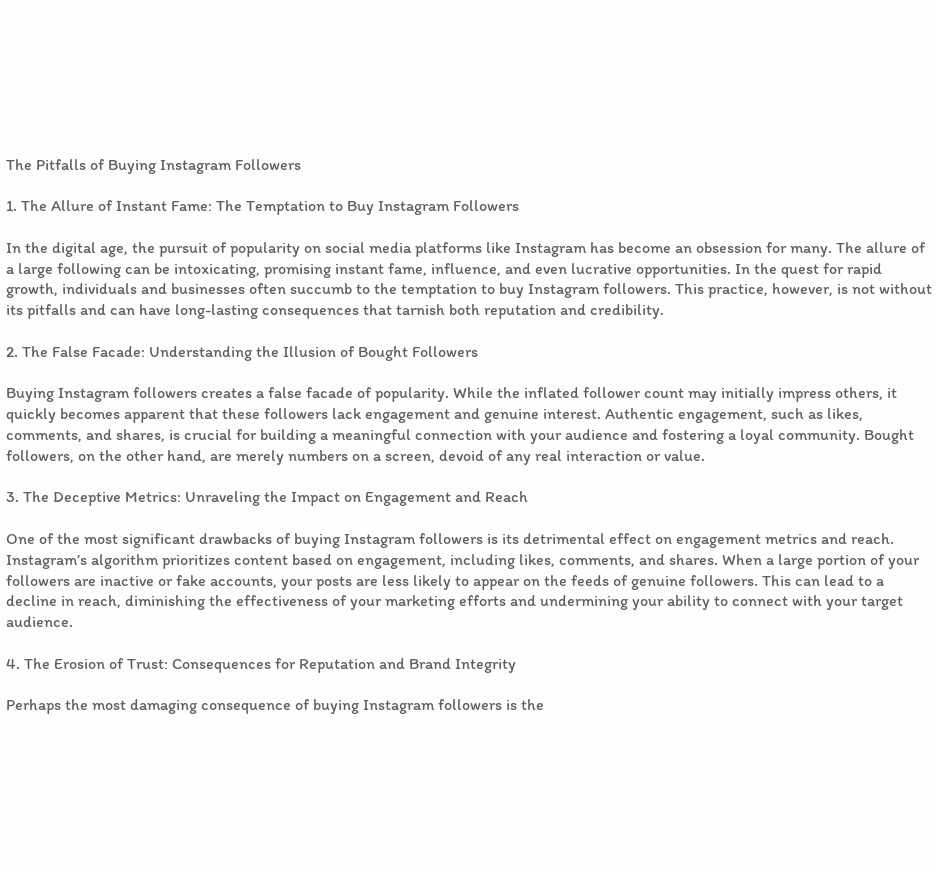The Pitfalls of Buying Instagram Followers

1. The Allure of Instant Fame: The Temptation to Buy Instagram Followers

In the digital age, the pursuit of popularity on social media platforms like Instagram has become an obsession for many. The allure of a large following can be intoxicating, promising instant fame, influence, and even lucrative opportunities. In the quest for rapid growth, individuals and businesses often succumb to the temptation to buy Instagram followers. This practice, however, is not without its pitfalls and can have long-lasting consequences that tarnish both reputation and credibility.

2. The False Facade: Understanding the Illusion of Bought Followers

Buying Instagram followers creates a false facade of popularity. While the inflated follower count may initially impress others, it quickly becomes apparent that these followers lack engagement and genuine interest. Authentic engagement, such as likes, comments, and shares, is crucial for building a meaningful connection with your audience and fostering a loyal community. Bought followers, on the other hand, are merely numbers on a screen, devoid of any real interaction or value.

3. The Deceptive Metrics: Unraveling the Impact on Engagement and Reach

One of the most significant drawbacks of buying Instagram followers is its detrimental effect on engagement metrics and reach. Instagram’s algorithm prioritizes content based on engagement, including likes, comments, and shares. When a large portion of your followers are inactive or fake accounts, your posts are less likely to appear on the feeds of genuine followers. This can lead to a decline in reach, diminishing the effectiveness of your marketing efforts and undermining your ability to connect with your target audience.

4. The Erosion of Trust: Consequences for Reputation and Brand Integrity

Perhaps the most damaging consequence of buying Instagram followers is the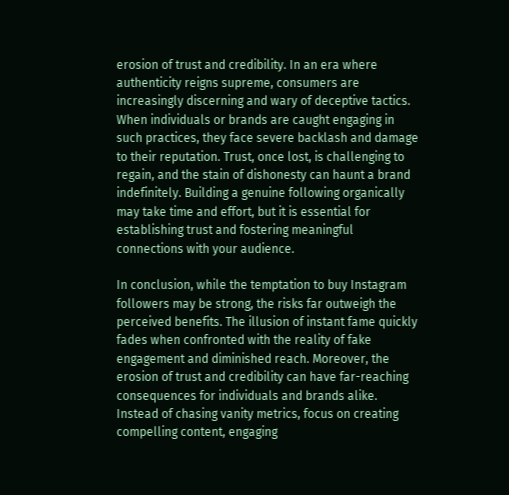erosion of trust and credibility. In an era where authenticity reigns supreme, consumers are increasingly discerning and wary of deceptive tactics. When individuals or brands are caught engaging in such practices, they face severe backlash and damage to their reputation. Trust, once lost, is challenging to regain, and the stain of dishonesty can haunt a brand indefinitely. Building a genuine following organically may take time and effort, but it is essential for establishing trust and fostering meaningful connections with your audience.

In conclusion, while the temptation to buy Instagram followers may be strong, the risks far outweigh the perceived benefits. The illusion of instant fame quickly fades when confronted with the reality of fake engagement and diminished reach. Moreover, the erosion of trust and credibility can have far-reaching consequences for individuals and brands alike. Instead of chasing vanity metrics, focus on creating compelling content, engaging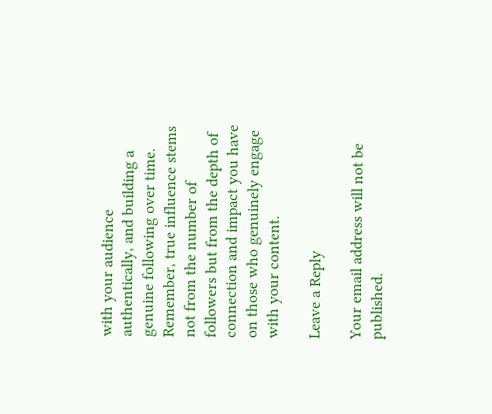with your audience authentically, and building a genuine following over time. Remember, true influence stems not from the number of followers but from the depth of connection and impact you have on those who genuinely engage with your content.

Leave a Reply

Your email address will not be published.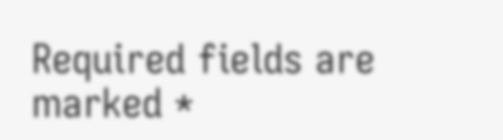Required fields are marked *